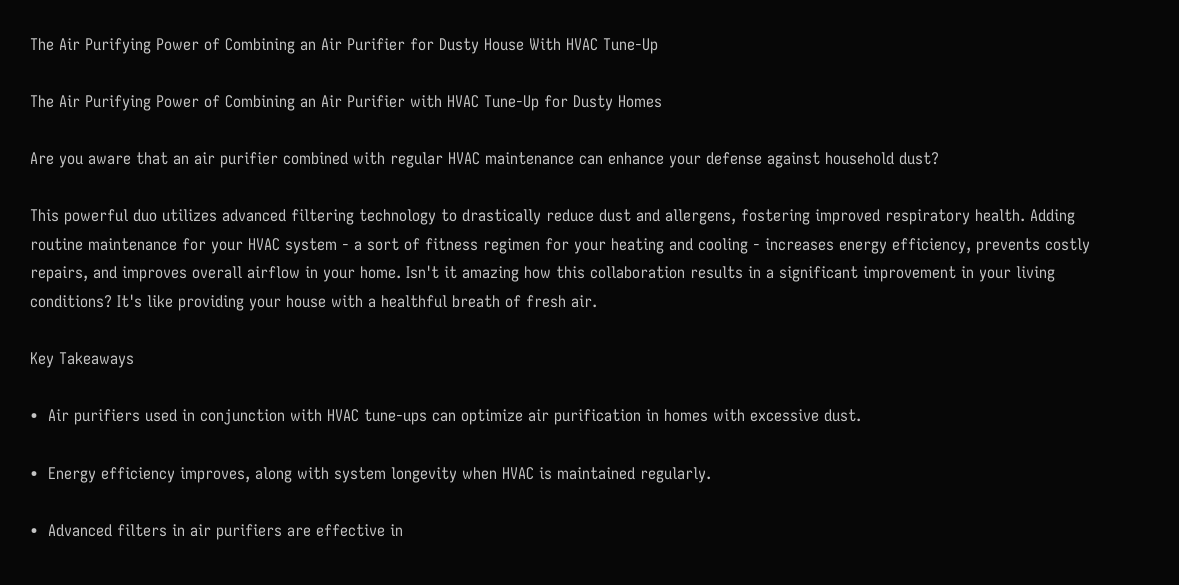The Air Purifying Power of Combining an Air Purifier for Dusty House With HVAC Tune-Up

The Air Purifying Power of Combining an Air Purifier with HVAC Tune-Up for Dusty Homes

Are you aware that an air purifier combined with regular HVAC maintenance can enhance your defense against household dust?

This powerful duo utilizes advanced filtering technology to drastically reduce dust and allergens, fostering improved respiratory health. Adding routine maintenance for your HVAC system - a sort of fitness regimen for your heating and cooling - increases energy efficiency, prevents costly repairs, and improves overall airflow in your home. Isn't it amazing how this collaboration results in a significant improvement in your living conditions? It's like providing your house with a healthful breath of fresh air.

Key Takeaways

•  Air purifiers used in conjunction with HVAC tune-ups can optimize air purification in homes with excessive dust.

•  Energy efficiency improves, along with system longevity when HVAC is maintained regularly.

•  Advanced filters in air purifiers are effective in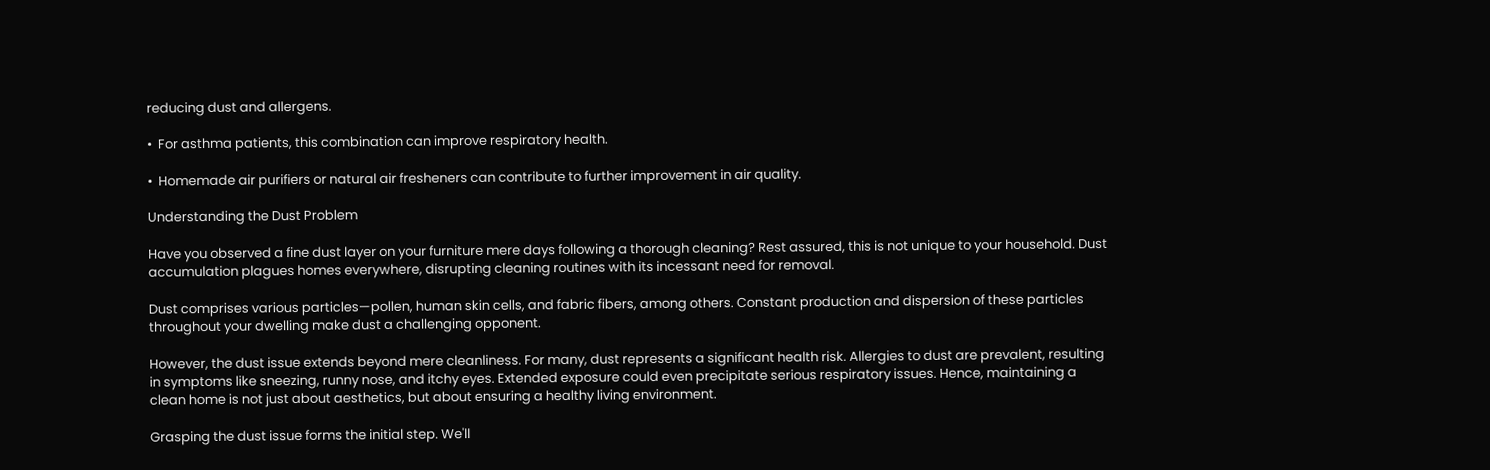reducing dust and allergens.

•  For asthma patients, this combination can improve respiratory health.

•  Homemade air purifiers or natural air fresheners can contribute to further improvement in air quality.

Understanding the Dust Problem

Have you observed a fine dust layer on your furniture mere days following a thorough cleaning? Rest assured, this is not unique to your household. Dust accumulation plagues homes everywhere, disrupting cleaning routines with its incessant need for removal.

Dust comprises various particles—pollen, human skin cells, and fabric fibers, among others. Constant production and dispersion of these particles throughout your dwelling make dust a challenging opponent.

However, the dust issue extends beyond mere cleanliness. For many, dust represents a significant health risk. Allergies to dust are prevalent, resulting in symptoms like sneezing, runny nose, and itchy eyes. Extended exposure could even precipitate serious respiratory issues. Hence, maintaining a clean home is not just about aesthetics, but about ensuring a healthy living environment.

Grasping the dust issue forms the initial step. We'll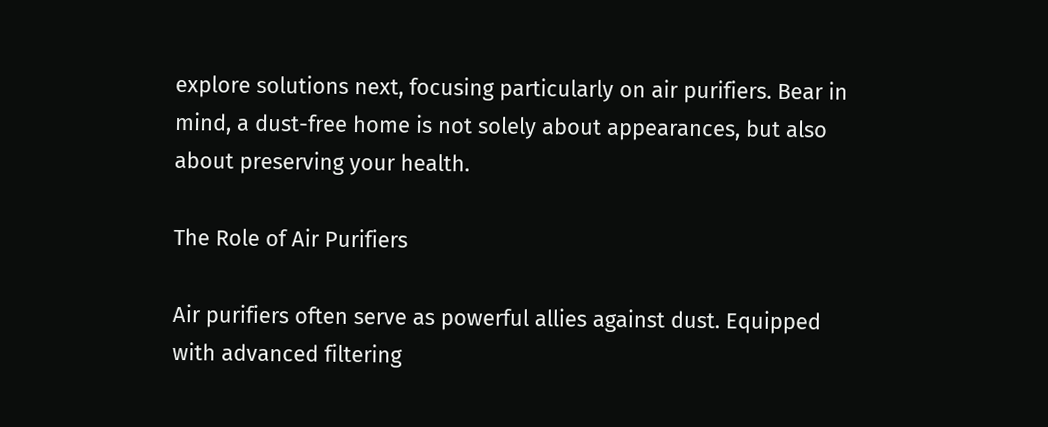explore solutions next, focusing particularly on air purifiers. Bear in mind, a dust-free home is not solely about appearances, but also about preserving your health.

The Role of Air Purifiers

Air purifiers often serve as powerful allies against dust. Equipped with advanced filtering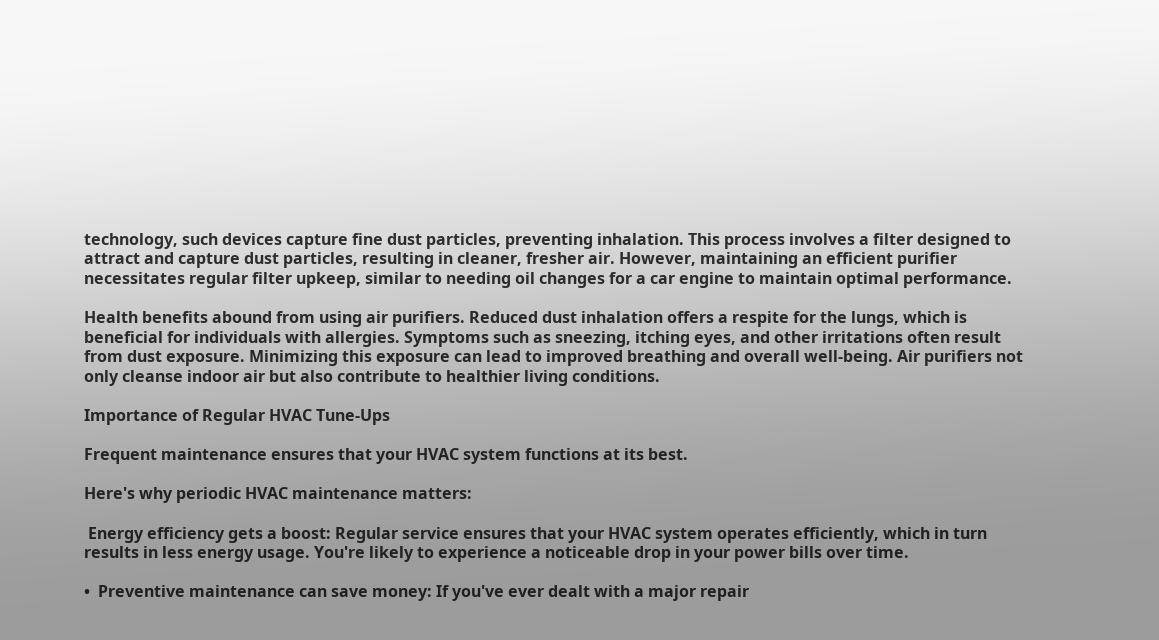technology, such devices capture fine dust particles, preventing inhalation. This process involves a filter designed to attract and capture dust particles, resulting in cleaner, fresher air. However, maintaining an efficient purifier necessitates regular filter upkeep, similar to needing oil changes for a car engine to maintain optimal performance.

Health benefits abound from using air purifiers. Reduced dust inhalation offers a respite for the lungs, which is beneficial for individuals with allergies. Symptoms such as sneezing, itching eyes, and other irritations often result from dust exposure. Minimizing this exposure can lead to improved breathing and overall well-being. Air purifiers not only cleanse indoor air but also contribute to healthier living conditions.

Importance of Regular HVAC Tune-Ups

Frequent maintenance ensures that your HVAC system functions at its best.

Here's why periodic HVAC maintenance matters:

 Energy efficiency gets a boost: Regular service ensures that your HVAC system operates efficiently, which in turn results in less energy usage. You're likely to experience a noticeable drop in your power bills over time.

•  Preventive maintenance can save money: If you've ever dealt with a major repair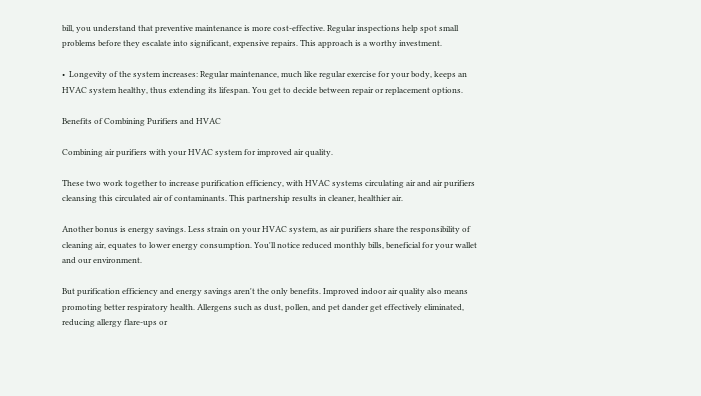bill, you understand that preventive maintenance is more cost-effective. Regular inspections help spot small problems before they escalate into significant, expensive repairs. This approach is a worthy investment.

•  Longevity of the system increases: Regular maintenance, much like regular exercise for your body, keeps an HVAC system healthy, thus extending its lifespan. You get to decide between repair or replacement options.

Benefits of Combining Purifiers and HVAC

Combining air purifiers with your HVAC system for improved air quality.

These two work together to increase purification efficiency, with HVAC systems circulating air and air purifiers cleansing this circulated air of contaminants. This partnership results in cleaner, healthier air.

Another bonus is energy savings. Less strain on your HVAC system, as air purifiers share the responsibility of cleaning air, equates to lower energy consumption. You'll notice reduced monthly bills, beneficial for your wallet and our environment.

But purification efficiency and energy savings aren't the only benefits. Improved indoor air quality also means promoting better respiratory health. Allergens such as dust, pollen, and pet dander get effectively eliminated, reducing allergy flare-ups or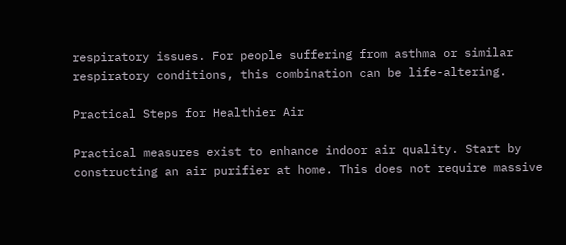respiratory issues. For people suffering from asthma or similar respiratory conditions, this combination can be life-altering.

Practical Steps for Healthier Air

Practical measures exist to enhance indoor air quality. Start by constructing an air purifier at home. This does not require massive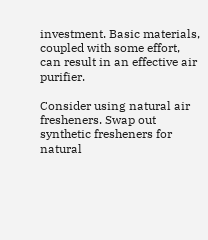investment. Basic materials, coupled with some effort, can result in an effective air purifier.

Consider using natural air fresheners. Swap out synthetic fresheners for natural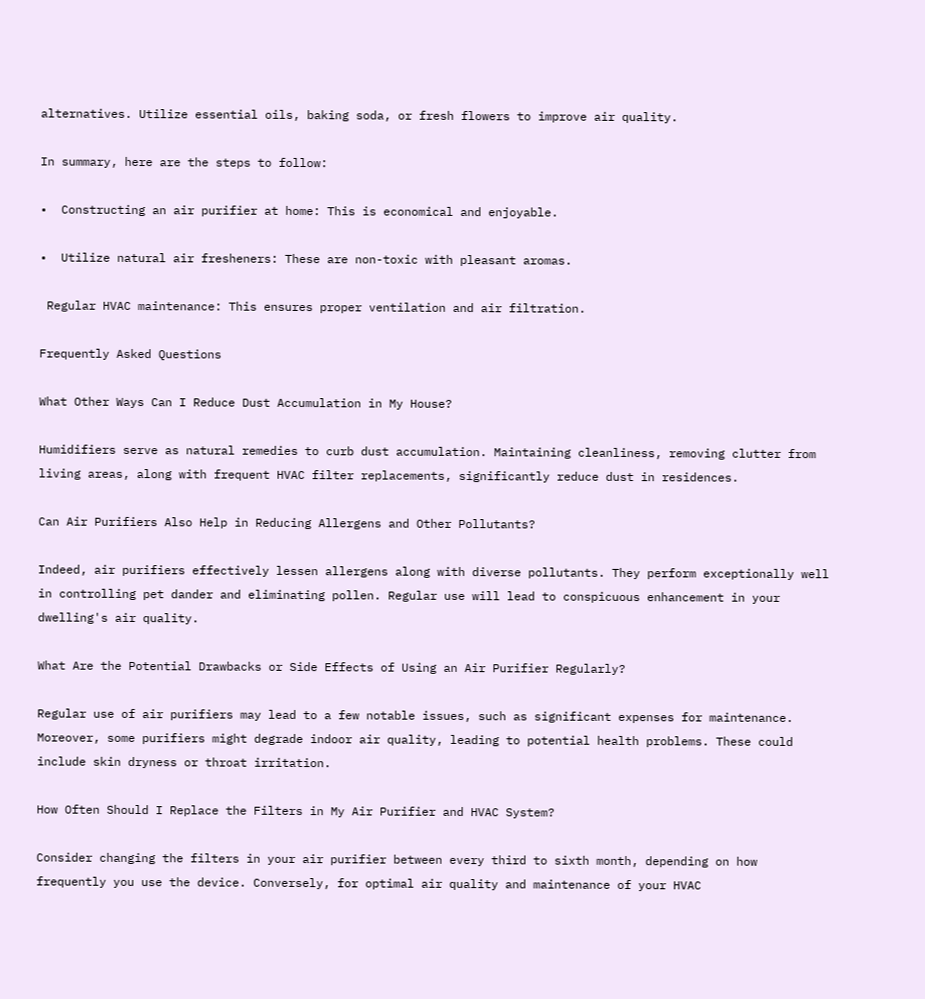alternatives. Utilize essential oils, baking soda, or fresh flowers to improve air quality.

In summary, here are the steps to follow:

•  Constructing an air purifier at home: This is economical and enjoyable.

•  Utilize natural air fresheners: These are non-toxic with pleasant aromas.

 Regular HVAC maintenance: This ensures proper ventilation and air filtration.

Frequently Asked Questions

What Other Ways Can I Reduce Dust Accumulation in My House?

Humidifiers serve as natural remedies to curb dust accumulation. Maintaining cleanliness, removing clutter from living areas, along with frequent HVAC filter replacements, significantly reduce dust in residences.

Can Air Purifiers Also Help in Reducing Allergens and Other Pollutants?

Indeed, air purifiers effectively lessen allergens along with diverse pollutants. They perform exceptionally well in controlling pet dander and eliminating pollen. Regular use will lead to conspicuous enhancement in your dwelling's air quality.

What Are the Potential Drawbacks or Side Effects of Using an Air Purifier Regularly?

Regular use of air purifiers may lead to a few notable issues, such as significant expenses for maintenance. Moreover, some purifiers might degrade indoor air quality, leading to potential health problems. These could include skin dryness or throat irritation.

How Often Should I Replace the Filters in My Air Purifier and HVAC System?

Consider changing the filters in your air purifier between every third to sixth month, depending on how frequently you use the device. Conversely, for optimal air quality and maintenance of your HVAC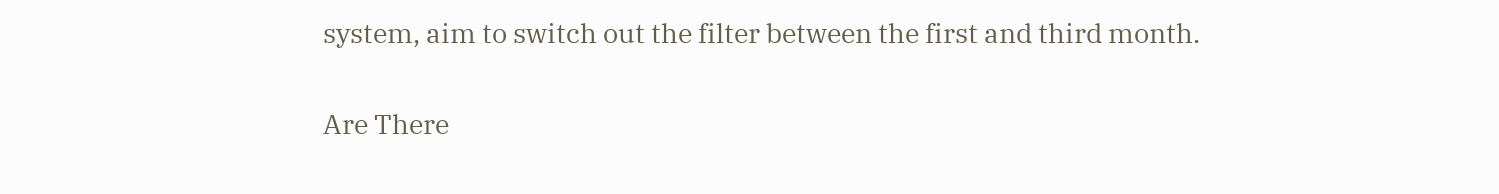system, aim to switch out the filter between the first and third month.

Are There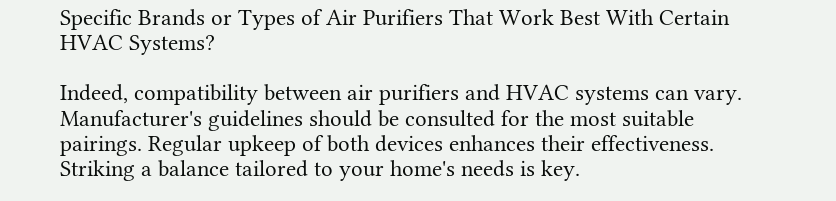Specific Brands or Types of Air Purifiers That Work Best With Certain HVAC Systems?

Indeed, compatibility between air purifiers and HVAC systems can vary. Manufacturer's guidelines should be consulted for the most suitable pairings. Regular upkeep of both devices enhances their effectiveness. Striking a balance tailored to your home's needs is key.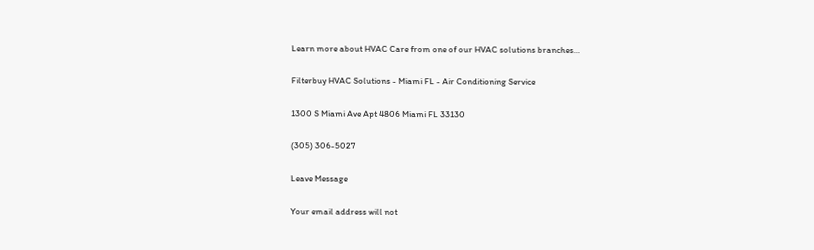Learn more about HVAC Care from one of our HVAC solutions branches…

Filterbuy HVAC Solutions - Miami FL - Air Conditioning Service

1300 S Miami Ave Apt 4806 Miami FL 33130

(305) 306-5027

Leave Message

Your email address will not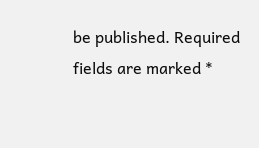be published. Required fields are marked *